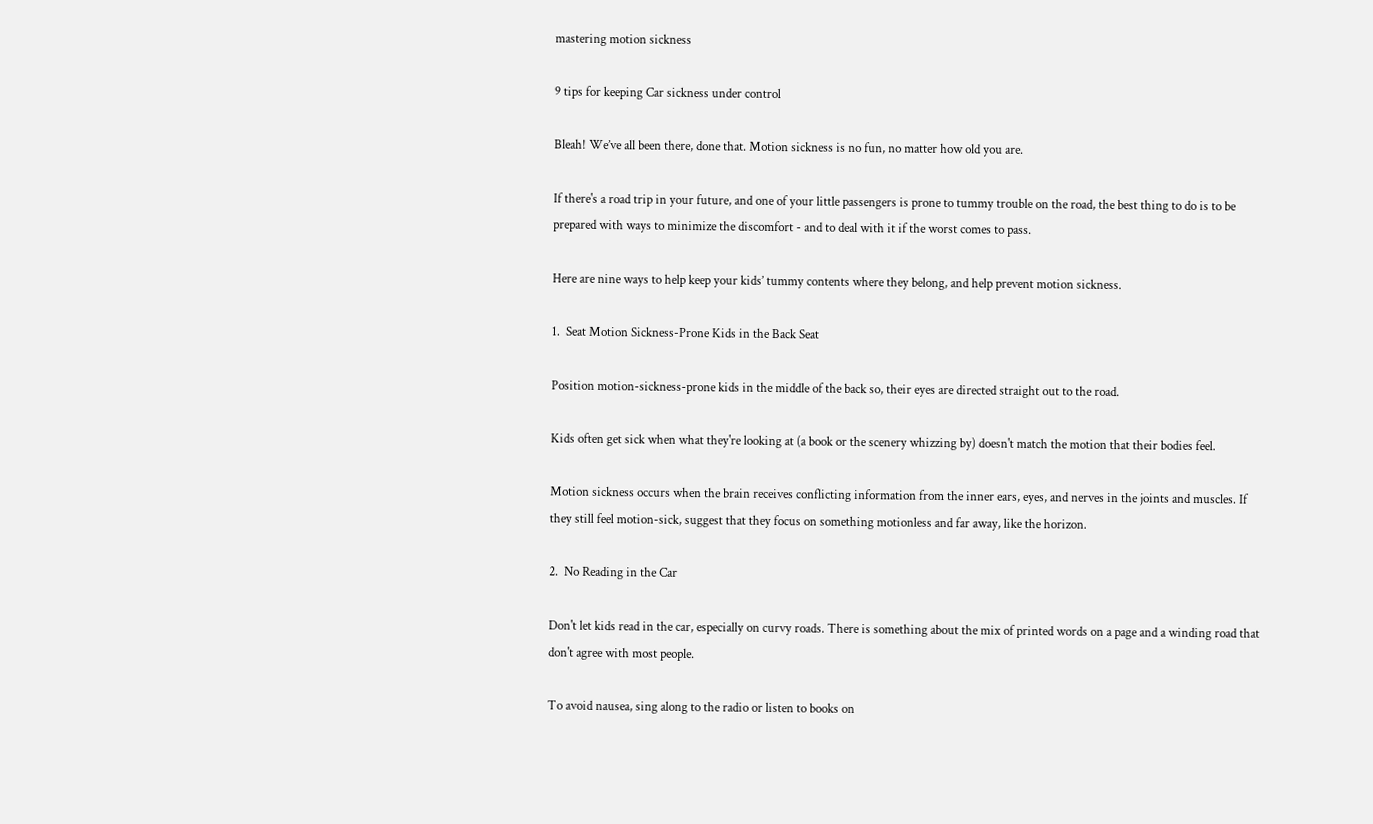mastering motion sickness

9 tips for keeping Car sickness under control

Bleah! We’ve all been there, done that. Motion sickness is no fun, no matter how old you are.

If there's a road trip in your future, and one of your little passengers is prone to tummy trouble on the road, the best thing to do is to be prepared with ways to minimize the discomfort - and to deal with it if the worst comes to pass.

Here are nine ways to help keep your kids’ tummy contents where they belong, and help prevent motion sickness.

1.  Seat Motion Sickness-Prone Kids in the Back Seat

Position motion-sickness-prone kids in the middle of the back so, their eyes are directed straight out to the road.

Kids often get sick when what they're looking at (a book or the scenery whizzing by) doesn't match the motion that their bodies feel.

Motion sickness occurs when the brain receives conflicting information from the inner ears, eyes, and nerves in the joints and muscles. If they still feel motion-sick, suggest that they focus on something motionless and far away, like the horizon.

2.  No Reading in the Car

Don't let kids read in the car, especially on curvy roads. There is something about the mix of printed words on a page and a winding road that don't agree with most people.

To avoid nausea, sing along to the radio or listen to books on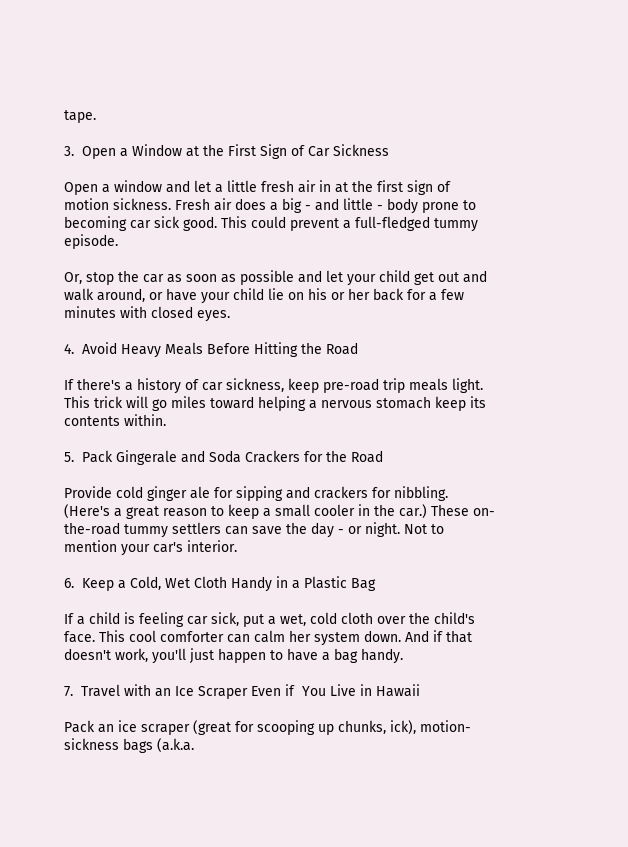tape.

3.  Open a Window at the First Sign of Car Sickness

Open a window and let a little fresh air in at the first sign of motion sickness. Fresh air does a big - and little - body prone to becoming car sick good. This could prevent a full-fledged tummy episode.

Or, stop the car as soon as possible and let your child get out and walk around, or have your child lie on his or her back for a few minutes with closed eyes.

4.  Avoid Heavy Meals Before Hitting the Road

If there's a history of car sickness, keep pre-road trip meals light. This trick will go miles toward helping a nervous stomach keep its contents within.

5.  Pack Gingerale and Soda Crackers for the Road

Provide cold ginger ale for sipping and crackers for nibbling. (Here's a great reason to keep a small cooler in the car.) These on-the-road tummy settlers can save the day - or night. Not to mention your car's interior.

6.  Keep a Cold, Wet Cloth Handy in a Plastic Bag

If a child is feeling car sick, put a wet, cold cloth over the child's face. This cool comforter can calm her system down. And if that doesn't work, you'll just happen to have a bag handy.

7.  Travel with an Ice Scraper Even if  You Live in Hawaii

Pack an ice scraper (great for scooping up chunks, ick), motion-sickness bags (a.k.a.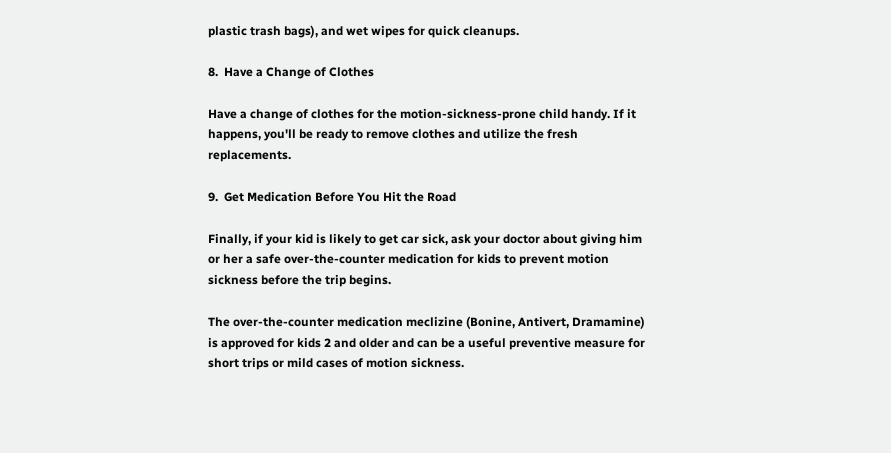plastic trash bags), and wet wipes for quick cleanups.

8.  Have a Change of Clothes

Have a change of clothes for the motion-sickness-prone child handy. If it happens, you'll be ready to remove clothes and utilize the fresh replacements.

9.  Get Medication Before You Hit the Road

Finally, if your kid is likely to get car sick, ask your doctor about giving him or her a safe over-the-counter medication for kids to prevent motion sickness before the trip begins.

The over-the-counter medication meclizine (Bonine, Antivert, Dramamine) is approved for kids 2 and older and can be a useful preventive measure for short trips or mild cases of motion sickness.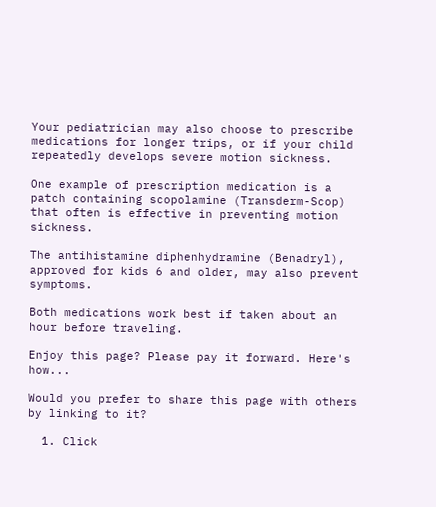Your pediatrician may also choose to prescribe medications for longer trips, or if your child repeatedly develops severe motion sickness.

One example of prescription medication is a patch containing scopolamine (Transderm-Scop) that often is effective in preventing motion sickness.

The antihistamine diphenhydramine (Benadryl), approved for kids 6 and older, may also prevent symptoms.

Both medications work best if taken about an hour before traveling.

Enjoy this page? Please pay it forward. Here's how...

Would you prefer to share this page with others by linking to it?

  1. Click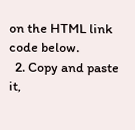on the HTML link code below.
  2. Copy and paste it,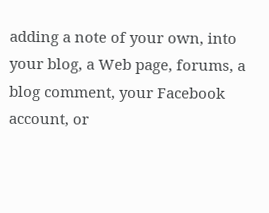adding a note of your own, into your blog, a Web page, forums, a blog comment, your Facebook account, or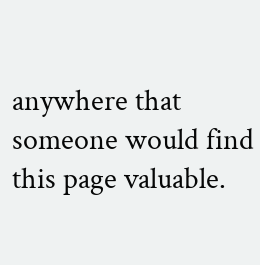anywhere that someone would find this page valuable.